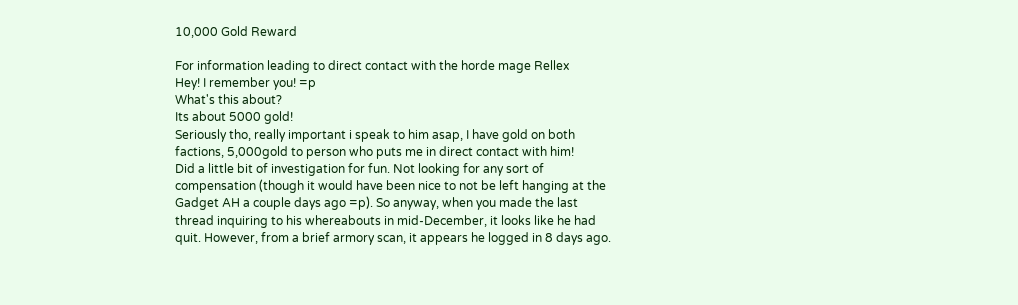10,000 Gold Reward

For information leading to direct contact with the horde mage Rellex
Hey! I remember you! =p
What's this about?
Its about 5000 gold!
Seriously tho, really important i speak to him asap, I have gold on both factions, 5,000gold to person who puts me in direct contact with him!
Did a little bit of investigation for fun. Not looking for any sort of compensation (though it would have been nice to not be left hanging at the Gadget AH a couple days ago =p). So anyway, when you made the last thread inquiring to his whereabouts in mid-December, it looks like he had quit. However, from a brief armory scan, it appears he logged in 8 days ago.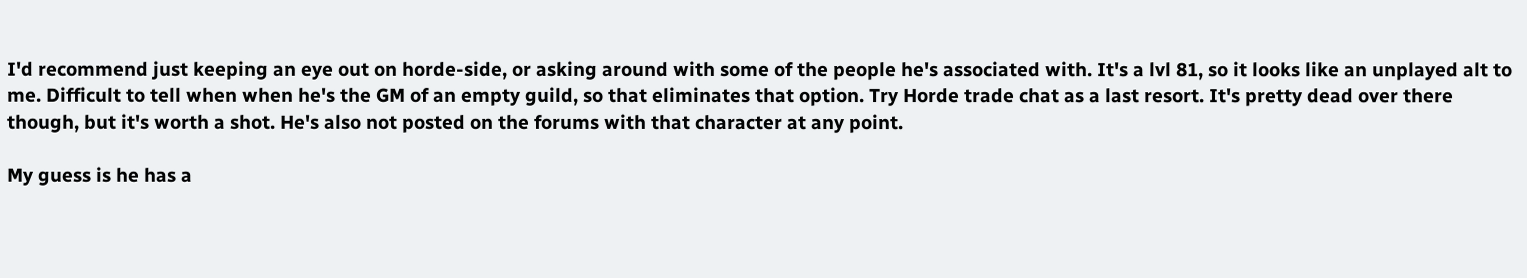I'd recommend just keeping an eye out on horde-side, or asking around with some of the people he's associated with. It's a lvl 81, so it looks like an unplayed alt to me. Difficult to tell when when he's the GM of an empty guild, so that eliminates that option. Try Horde trade chat as a last resort. It's pretty dead over there though, but it's worth a shot. He's also not posted on the forums with that character at any point.

My guess is he has a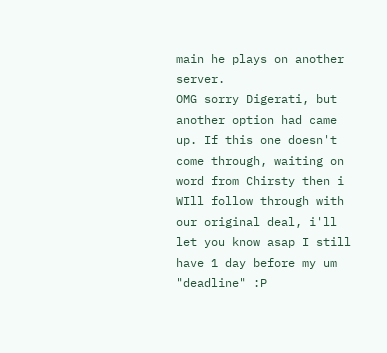main he plays on another server.
OMG sorry Digerati, but another option had came up. If this one doesn't come through, waiting on word from Chirsty then i WIll follow through with our original deal, i'll let you know asap I still have 1 day before my um "deadline" :P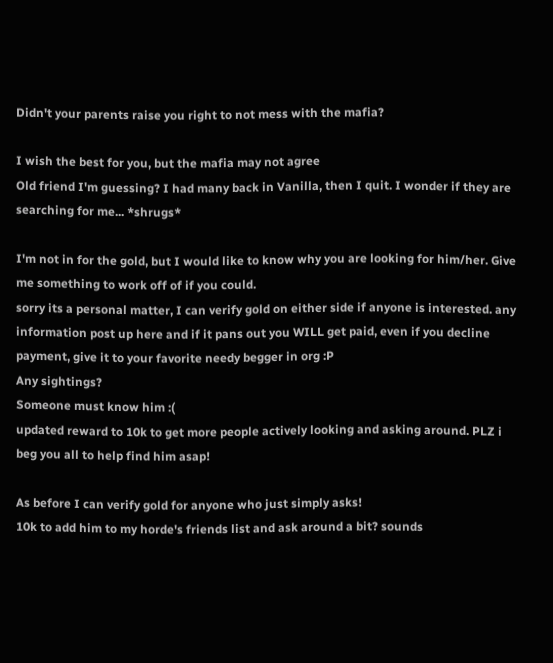Didn't your parents raise you right to not mess with the mafia?

I wish the best for you, but the mafia may not agree
Old friend I'm guessing? I had many back in Vanilla, then I quit. I wonder if they are searching for me... *shrugs*

I'm not in for the gold, but I would like to know why you are looking for him/her. Give me something to work off of if you could.
sorry its a personal matter, I can verify gold on either side if anyone is interested. any information post up here and if it pans out you WILL get paid, even if you decline payment, give it to your favorite needy begger in org :P
Any sightings?
Someone must know him :(
updated reward to 10k to get more people actively looking and asking around. PLZ i beg you all to help find him asap!

As before I can verify gold for anyone who just simply asks!
10k to add him to my horde's friends list and ask around a bit? sounds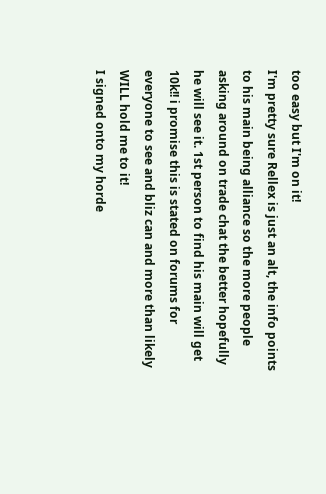too easy but I'm on it!
I'm pretty sure Rellex is just an alt, the info points to his main being alliance so the more people asking around on trade chat the better hopefully he will see it. 1st person to find his main will get 10k!! i promise this is stated on forums for everyone to see and bliz can and more than likely WILL hold me to it!
I signed onto my horde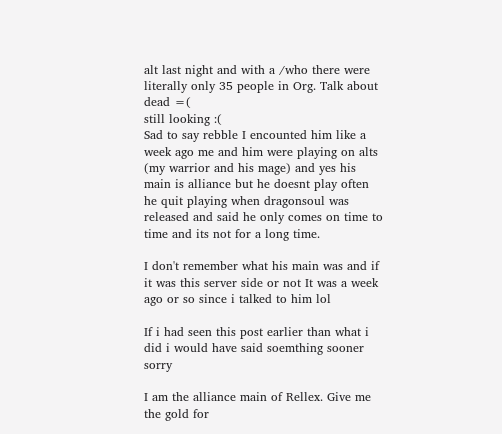alt last night and with a /who there were literally only 35 people in Org. Talk about dead =(
still looking :(
Sad to say rebble I encounted him like a week ago me and him were playing on alts (my warrior and his mage) and yes his main is alliance but he doesnt play often he quit playing when dragonsoul was released and said he only comes on time to time and its not for a long time.

I don't remember what his main was and if it was this server side or not It was a week ago or so since i talked to him lol

If i had seen this post earlier than what i did i would have said soemthing sooner sorry

I am the alliance main of Rellex. Give me the gold for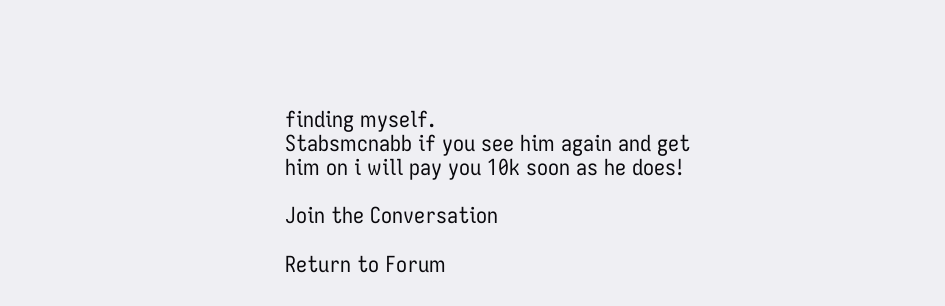finding myself.
Stabsmcnabb if you see him again and get him on i will pay you 10k soon as he does!

Join the Conversation

Return to Forum